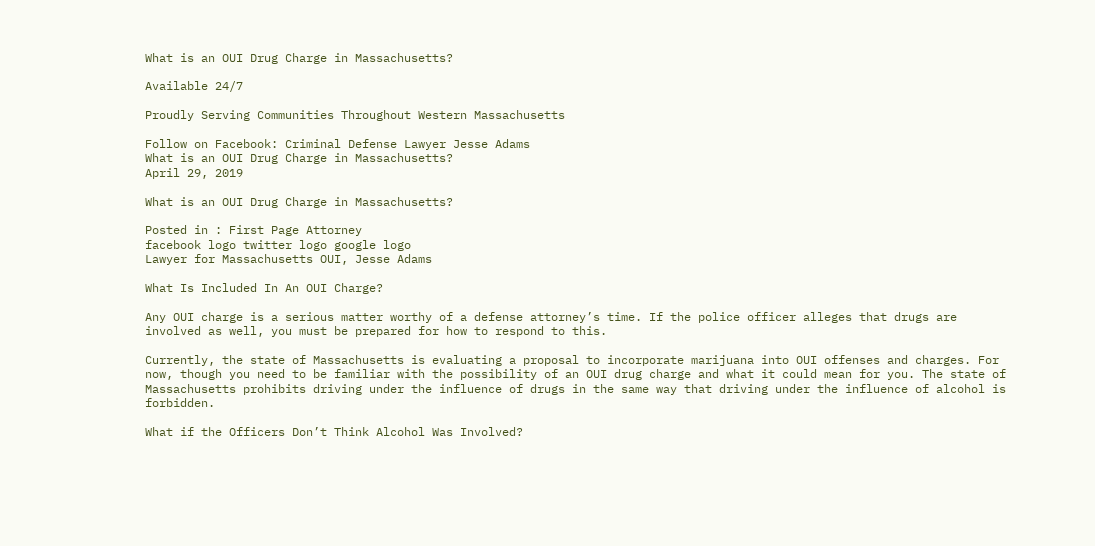What is an OUI Drug Charge in Massachusetts?

Available 24/7

Proudly Serving Communities Throughout Western Massachusetts

Follow on Facebook: Criminal Defense Lawyer Jesse Adams
What is an OUI Drug Charge in Massachusetts?
April 29, 2019

What is an OUI Drug Charge in Massachusetts?

Posted in : First Page Attorney
facebook logo twitter logo google logo
Lawyer for Massachusetts OUI, Jesse Adams

What Is Included In An OUI Charge?

Any OUI charge is a serious matter worthy of a defense attorney’s time. If the police officer alleges that drugs are involved as well, you must be prepared for how to respond to this.

Currently, the state of Massachusetts is evaluating a proposal to incorporate marijuana into OUI offenses and charges. For now, though you need to be familiar with the possibility of an OUI drug charge and what it could mean for you. The state of Massachusetts prohibits driving under the influence of drugs in the same way that driving under the influence of alcohol is forbidden.

What if the Officers Don’t Think Alcohol Was Involved?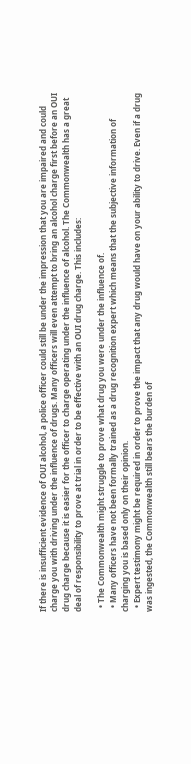If there is insufficient evidence of OUI alcohol, a police officer could still be under the impression that you are impaired and could charge you with driving under the influence of drugs. Many officers will even attempt to bring an alcohol charge first before an OUI drug charge because it is easier for the officer to charge operating under the influence of alcohol. The Commonwealth has a great deal of responsibility to prove at trial in order to be effective with an OUI drug charge. This includes:

  • The Commonwealth might struggle to prove what drug you were under the influence of.
  • Many officers have not been formally trained as a drug recognition expert which means that the subjective information of charging you is based only on their opinion.
  • Expert testimony might be required in order to prove the impact that any drug would have on your ability to drive. Even if a drug was ingested, the Commonwealth still bears the burden of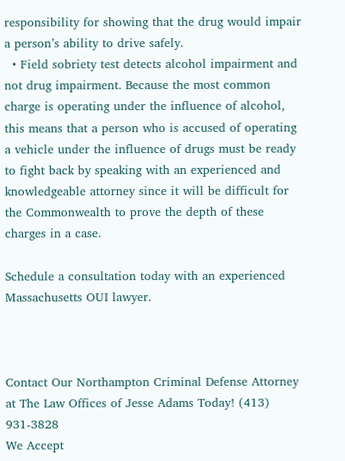responsibility for showing that the drug would impair a person’s ability to drive safely.
  • Field sobriety test detects alcohol impairment and not drug impairment. Because the most common charge is operating under the influence of alcohol, this means that a person who is accused of operating a vehicle under the influence of drugs must be ready to fight back by speaking with an experienced and knowledgeable attorney since it will be difficult for the Commonwealth to prove the depth of these charges in a case.

Schedule a consultation today with an experienced Massachusetts OUI lawyer.



Contact Our Northampton Criminal Defense Attorney at The Law Offices of Jesse Adams Today! (413) 931-3828
We Accept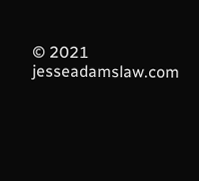© 2021 jesseadamslaw.com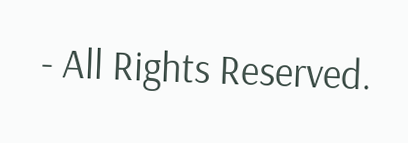- All Rights Reserved.